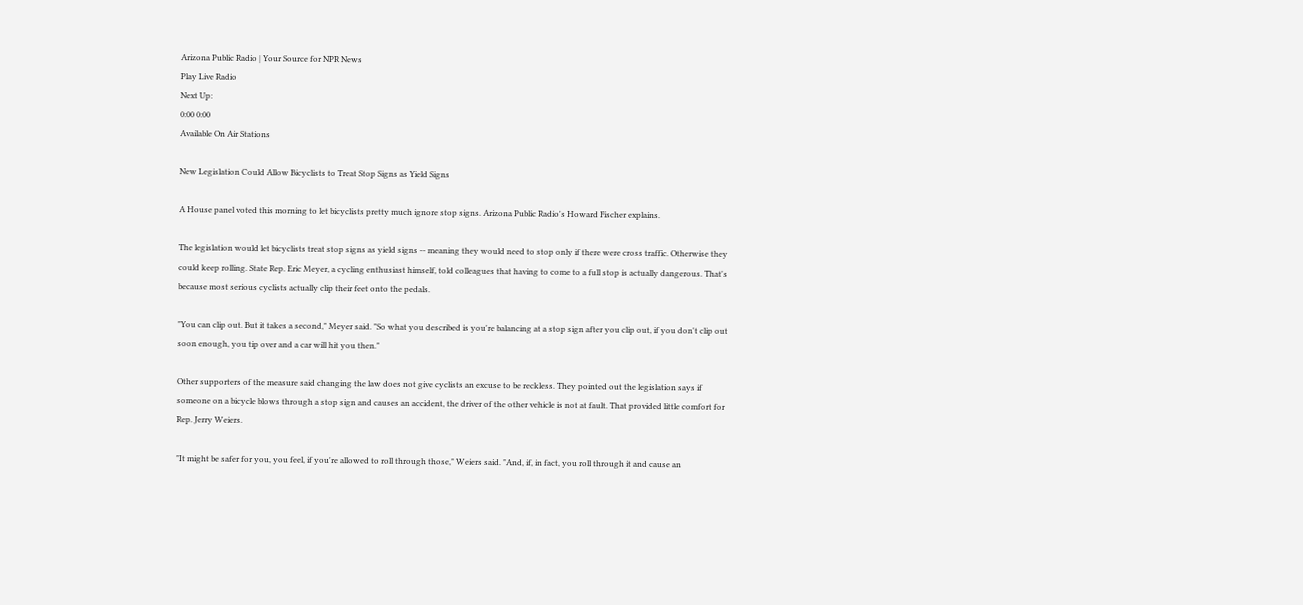Arizona Public Radio | Your Source for NPR News
Play Live Radio
Next Up:
0:00 0:00
Available On Air Stations

New Legislation Could Allow Bicyclists to Treat Stop Signs as Yield Signs

A House panel voted this morning to let bicyclists pretty much ignore stop signs. Arizona Public Radio's Howard Fischer explains.

The legislation would let bicyclists treat stop signs as yield signs -- meaning they would need to stop only if there were cross traffic. Otherwise they could keep rolling. State Rep. Eric Meyer, a cycling enthusiast himself, told colleagues that having to come to a full stop is actually dangerous. That's because most serious cyclists actually clip their feet onto the pedals.

"You can clip out. But it takes a second," Meyer said. "So what you described is you're balancing at a stop sign after you clip out, if you don't clip out soon enough, you tip over and a car will hit you then."

Other supporters of the measure said changing the law does not give cyclists an excuse to be reckless. They pointed out the legislation says if someone on a bicycle blows through a stop sign and causes an accident, the driver of the other vehicle is not at fault. That provided little comfort for Rep. Jerry Weiers.

"It might be safer for you, you feel, if you're allowed to roll through those," Weiers said. "And, if, in fact, you roll through it and cause an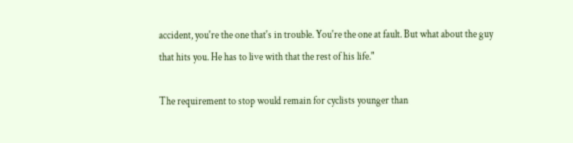accident, you're the one that's in trouble. You're the one at fault. But what about the guy that hits you. He has to live with that the rest of his life."

The requirement to stop would remain for cyclists younger than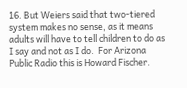16. But Weiers said that two-tiered system makes no sense, as it means adults will have to tell children to do as I say and not as I do.  For Arizona Public Radio this is Howard Fischer.